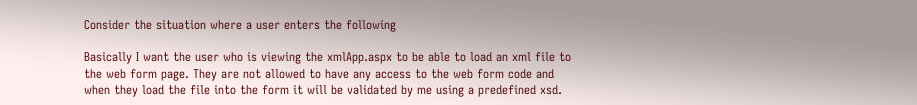Consider the situation where a user enters the following

Basically I want the user who is viewing the xmlApp.aspx to be able to load an xml file to the web form page. They are not allowed to have any access to the web form code and when they load the file into the form it will be validated by me using a predefined xsd.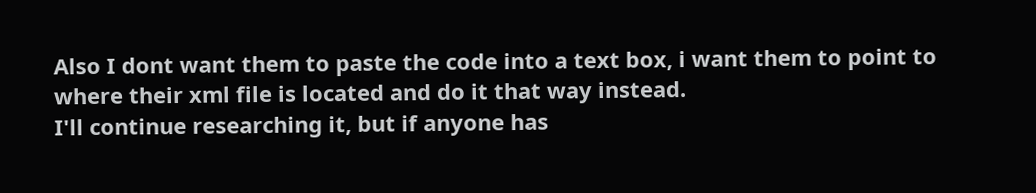Also I dont want them to paste the code into a text box, i want them to point to where their xml file is located and do it that way instead.
I'll continue researching it, but if anyone has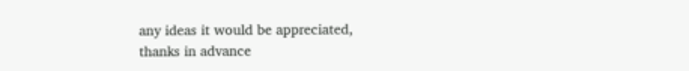any ideas it would be appreciated,
thanks in advance